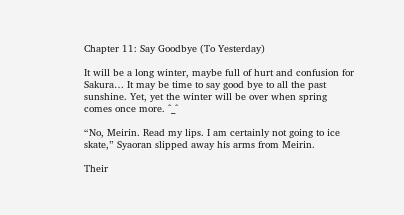Chapter 11: Say Goodbye (To Yesterday)

It will be a long winter, maybe full of hurt and confusion for Sakura… It may be time to say good bye to all the past sunshine. Yet, yet the winter will be over when spring comes once more. ^_^

“No, Meirin. Read my lips. I am certainly not going to ice skate,” Syaoran slipped away his arms from Meirin.

Their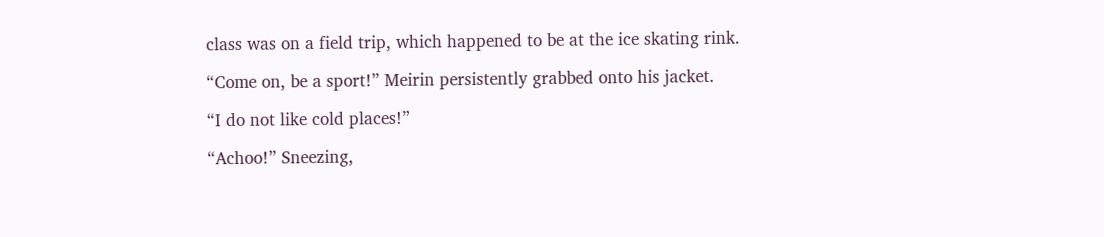class was on a field trip, which happened to be at the ice skating rink.

“Come on, be a sport!” Meirin persistently grabbed onto his jacket.

“I do not like cold places!”

“Achoo!” Sneezing,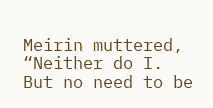Meirin muttered, “Neither do I. But no need to be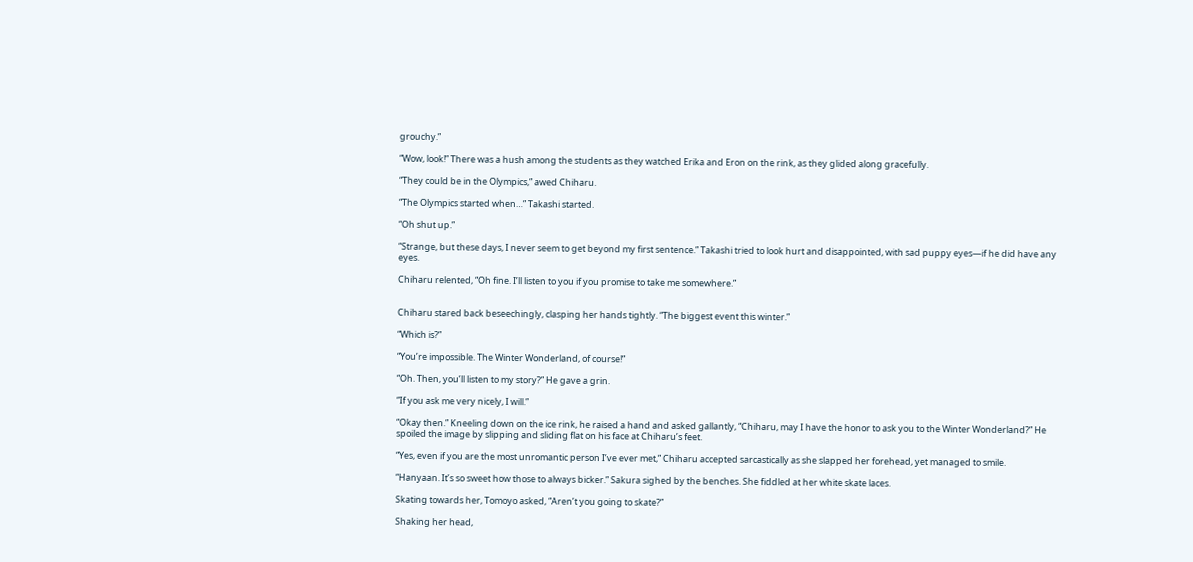grouchy.”

“Wow, look!” There was a hush among the students as they watched Erika and Eron on the rink, as they glided along gracefully.

“They could be in the Olympics,” awed Chiharu.

“The Olympics started when…” Takashi started.

“Oh shut up.”

“Strange, but these days, I never seem to get beyond my first sentence.” Takashi tried to look hurt and disappointed, with sad puppy eyes—if he did have any eyes.

Chiharu relented, “Oh fine. I’ll listen to you if you promise to take me somewhere.”


Chiharu stared back beseechingly, clasping her hands tightly. “The biggest event this winter.”

“Which is?”

“You’re impossible. The Winter Wonderland, of course!”

“Oh. Then, you’ll listen to my story?” He gave a grin.

“If you ask me very nicely, I will.”

“Okay then.” Kneeling down on the ice rink, he raised a hand and asked gallantly, “Chiharu, may I have the honor to ask you to the Winter Wonderland?” He spoiled the image by slipping and sliding flat on his face at Chiharu’s feet.

“Yes, even if you are the most unromantic person I’ve ever met,” Chiharu accepted sarcastically as she slapped her forehead, yet managed to smile.

“Hanyaan. It’s so sweet how those to always bicker.” Sakura sighed by the benches. She fiddled at her white skate laces.

Skating towards her, Tomoyo asked, “Aren’t you going to skate?”

Shaking her head,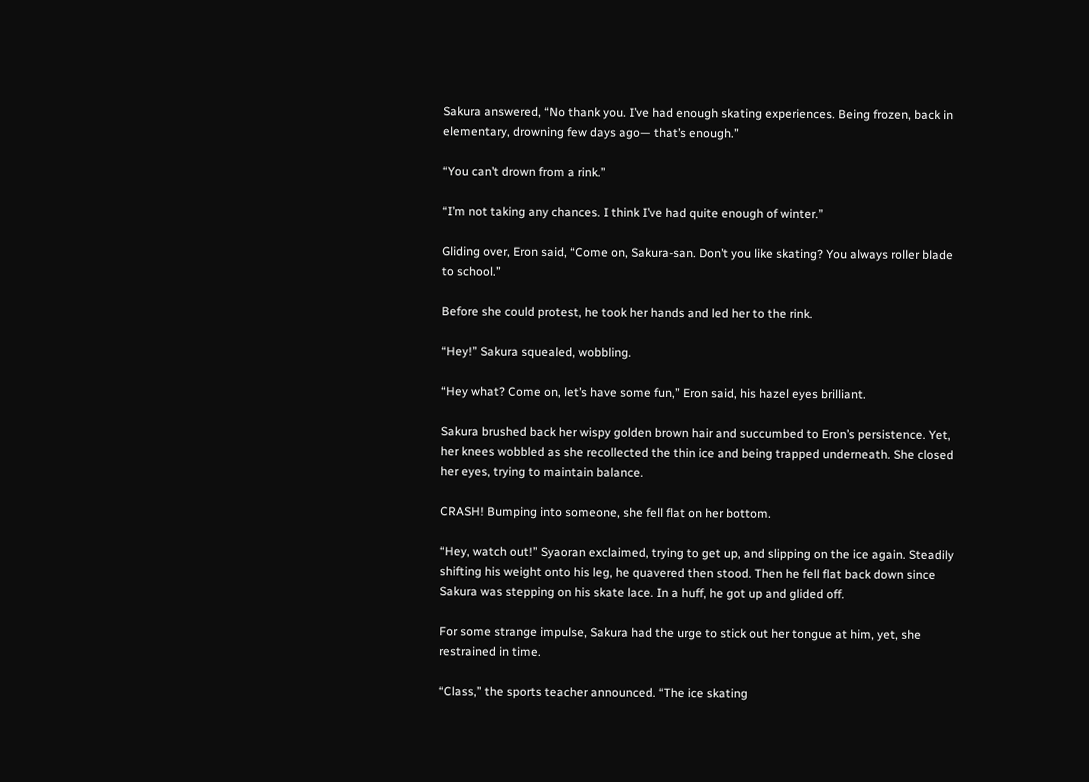Sakura answered, “No thank you. I’ve had enough skating experiences. Being frozen, back in elementary, drowning few days ago— that’s enough.”

“You can’t drown from a rink.”

“I’m not taking any chances. I think I’ve had quite enough of winter.”

Gliding over, Eron said, “Come on, Sakura-san. Don’t you like skating? You always roller blade to school.”

Before she could protest, he took her hands and led her to the rink.

“Hey!” Sakura squealed, wobbling.

“Hey what? Come on, let’s have some fun,” Eron said, his hazel eyes brilliant.

Sakura brushed back her wispy golden brown hair and succumbed to Eron’s persistence. Yet, her knees wobbled as she recollected the thin ice and being trapped underneath. She closed her eyes, trying to maintain balance.

CRASH! Bumping into someone, she fell flat on her bottom.

“Hey, watch out!” Syaoran exclaimed, trying to get up, and slipping on the ice again. Steadily shifting his weight onto his leg, he quavered then stood. Then he fell flat back down since Sakura was stepping on his skate lace. In a huff, he got up and glided off.

For some strange impulse, Sakura had the urge to stick out her tongue at him, yet, she restrained in time.

“Class,” the sports teacher announced. “The ice skating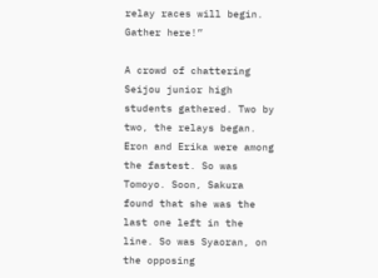relay races will begin. Gather here!”

A crowd of chattering Seijou junior high students gathered. Two by two, the relays began. Eron and Erika were among the fastest. So was Tomoyo. Soon, Sakura found that she was the last one left in the line. So was Syaoran, on the opposing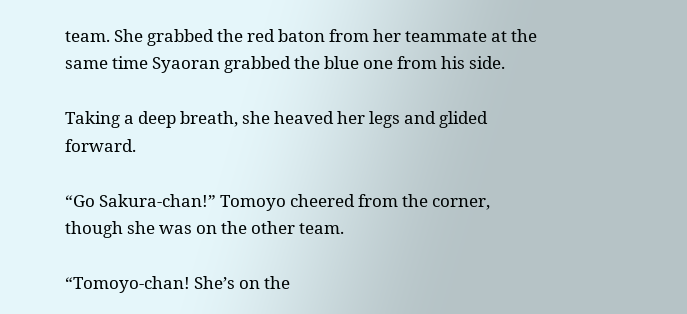team. She grabbed the red baton from her teammate at the same time Syaoran grabbed the blue one from his side.

Taking a deep breath, she heaved her legs and glided forward.

“Go Sakura-chan!” Tomoyo cheered from the corner, though she was on the other team.

“Tomoyo-chan! She’s on the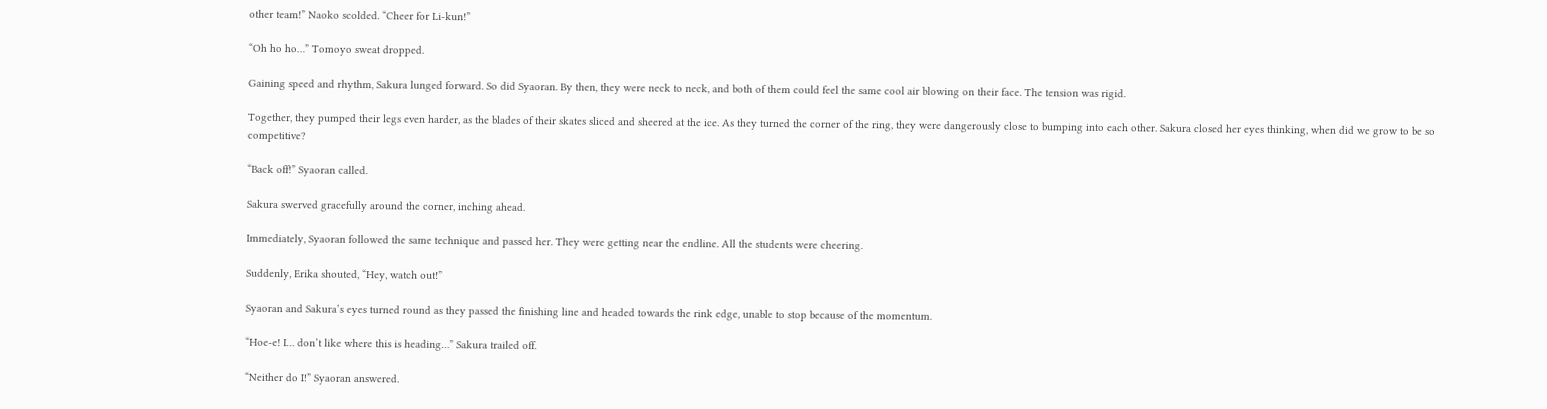other team!” Naoko scolded. “Cheer for Li-kun!”

“Oh ho ho…” Tomoyo sweat dropped.

Gaining speed and rhythm, Sakura lunged forward. So did Syaoran. By then, they were neck to neck, and both of them could feel the same cool air blowing on their face. The tension was rigid.

Together, they pumped their legs even harder, as the blades of their skates sliced and sheered at the ice. As they turned the corner of the ring, they were dangerously close to bumping into each other. Sakura closed her eyes thinking, when did we grow to be so competitive?

“Back off!” Syaoran called.

Sakura swerved gracefully around the corner, inching ahead.

Immediately, Syaoran followed the same technique and passed her. They were getting near the endline. All the students were cheering.

Suddenly, Erika shouted, “Hey, watch out!”

Syaoran and Sakura’s eyes turned round as they passed the finishing line and headed towards the rink edge, unable to stop because of the momentum.

“Hoe-e! I… don’t like where this is heading…” Sakura trailed off.

“Neither do I!” Syaoran answered.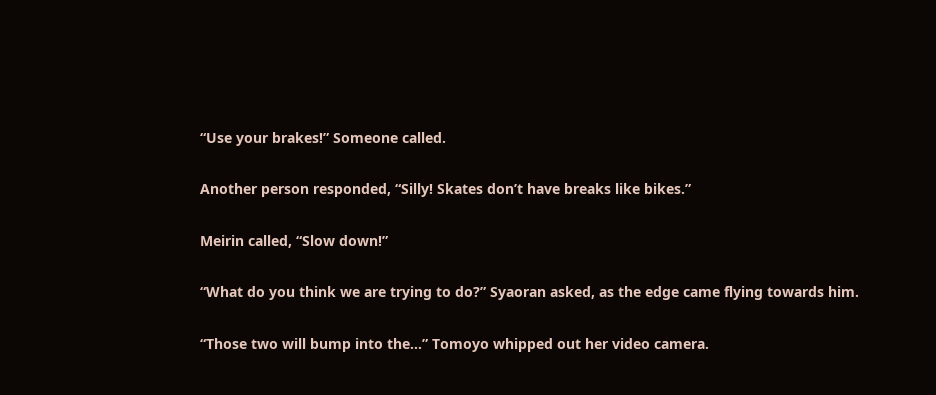“Use your brakes!” Someone called.

Another person responded, “Silly! Skates don’t have breaks like bikes.”

Meirin called, “Slow down!”

“What do you think we are trying to do?” Syaoran asked, as the edge came flying towards him.

“Those two will bump into the…” Tomoyo whipped out her video camera.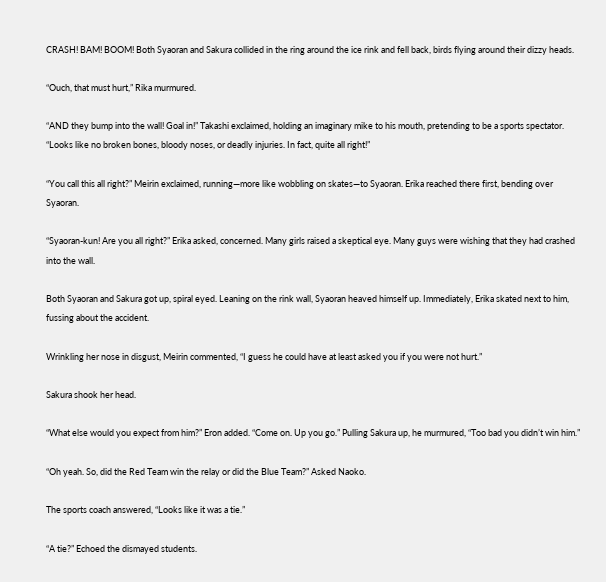CRASH! BAM! BOOM! Both Syaoran and Sakura collided in the ring around the ice rink and fell back, birds flying around their dizzy heads.

“Ouch, that must hurt,” Rika murmured.

“AND they bump into the wall! Goal in!” Takashi exclaimed, holding an imaginary mike to his mouth, pretending to be a sports spectator. “Looks like no broken bones, bloody noses, or deadly injuries. In fact, quite all right!”

“You call this all right?” Meirin exclaimed, running—more like wobbling on skates—to Syaoran. Erika reached there first, bending over Syaoran.

“Syaoran-kun! Are you all right?” Erika asked, concerned. Many girls raised a skeptical eye. Many guys were wishing that they had crashed into the wall.

Both Syaoran and Sakura got up, spiral eyed. Leaning on the rink wall, Syaoran heaved himself up. Immediately, Erika skated next to him, fussing about the accident.

Wrinkling her nose in disgust, Meirin commented, “I guess he could have at least asked you if you were not hurt.”

Sakura shook her head.

“What else would you expect from him?” Eron added. “Come on. Up you go.” Pulling Sakura up, he murmured, “Too bad you didn’t win him.”

“Oh yeah. So, did the Red Team win the relay or did the Blue Team?” Asked Naoko.

The sports coach answered, “Looks like it was a tie.”

“A tie?” Echoed the dismayed students.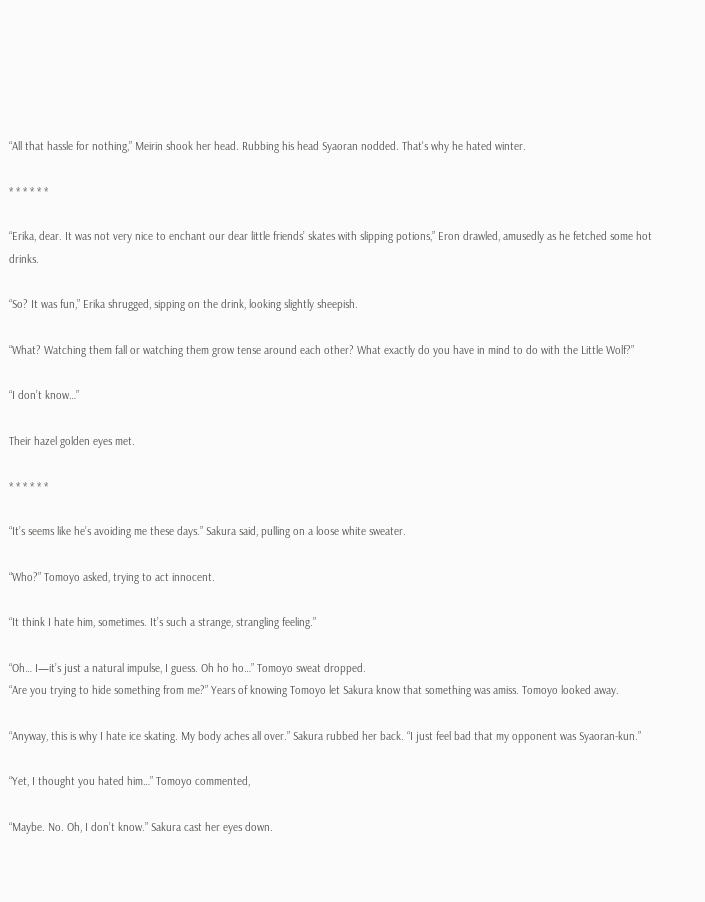“All that hassle for nothing,” Meirin shook her head. Rubbing his head Syaoran nodded. That's why he hated winter.

* * * * * *

“Erika, dear. It was not very nice to enchant our dear little friends’ skates with slipping potions,” Eron drawled, amusedly as he fetched some hot drinks.

“So? It was fun,” Erika shrugged, sipping on the drink, looking slightly sheepish.

“What? Watching them fall or watching them grow tense around each other? What exactly do you have in mind to do with the Little Wolf?”

“I don’t know…”

Their hazel golden eyes met.

* * * * * *

“It’s seems like he’s avoiding me these days.” Sakura said, pulling on a loose white sweater.

“Who?” Tomoyo asked, trying to act innocent.

“It think I hate him, sometimes. It’s such a strange, strangling feeling.”

“Oh… I—it’s just a natural impulse, I guess. Oh ho ho…” Tomoyo sweat dropped.
“Are you trying to hide something from me?” Years of knowing Tomoyo let Sakura know that something was amiss. Tomoyo looked away.

“Anyway, this is why I hate ice skating. My body aches all over.” Sakura rubbed her back. “I just feel bad that my opponent was Syaoran-kun.”

“Yet, I thought you hated him…” Tomoyo commented,

“Maybe. No. Oh, I don’t know.” Sakura cast her eyes down.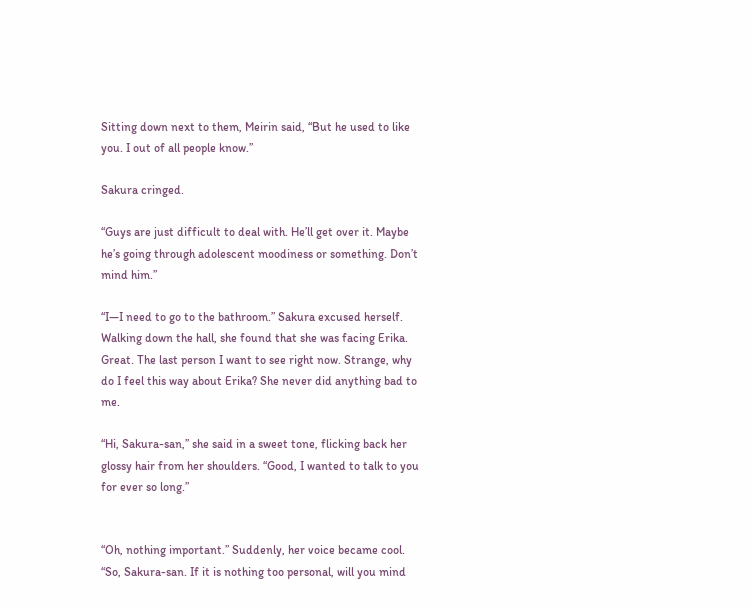Sitting down next to them, Meirin said, “But he used to like you. I out of all people know.”

Sakura cringed.

“Guys are just difficult to deal with. He’ll get over it. Maybe he’s going through adolescent moodiness or something. Don’t mind him.”

“I—I need to go to the bathroom.” Sakura excused herself. Walking down the hall, she found that she was facing Erika. Great. The last person I want to see right now. Strange, why do I feel this way about Erika? She never did anything bad to me.

“Hi, Sakura-san,” she said in a sweet tone, flicking back her glossy hair from her shoulders. “Good, I wanted to talk to you for ever so long.”


“Oh, nothing important.” Suddenly, her voice became cool. “So, Sakura-san. If it is nothing too personal, will you mind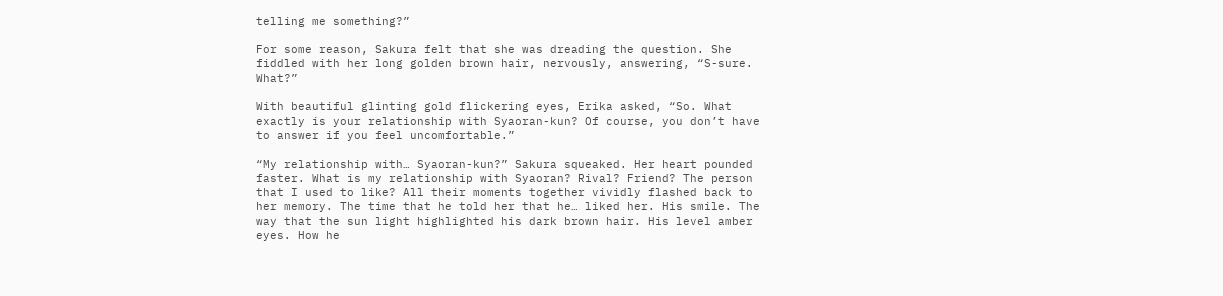telling me something?”

For some reason, Sakura felt that she was dreading the question. She fiddled with her long golden brown hair, nervously, answering, “S-sure. What?”

With beautiful glinting gold flickering eyes, Erika asked, “So. What exactly is your relationship with Syaoran-kun? Of course, you don’t have to answer if you feel uncomfortable.”

“My relationship with… Syaoran-kun?” Sakura squeaked. Her heart pounded faster. What is my relationship with Syaoran? Rival? Friend? The person that I used to like? All their moments together vividly flashed back to her memory. The time that he told her that he… liked her. His smile. The way that the sun light highlighted his dark brown hair. His level amber eyes. How he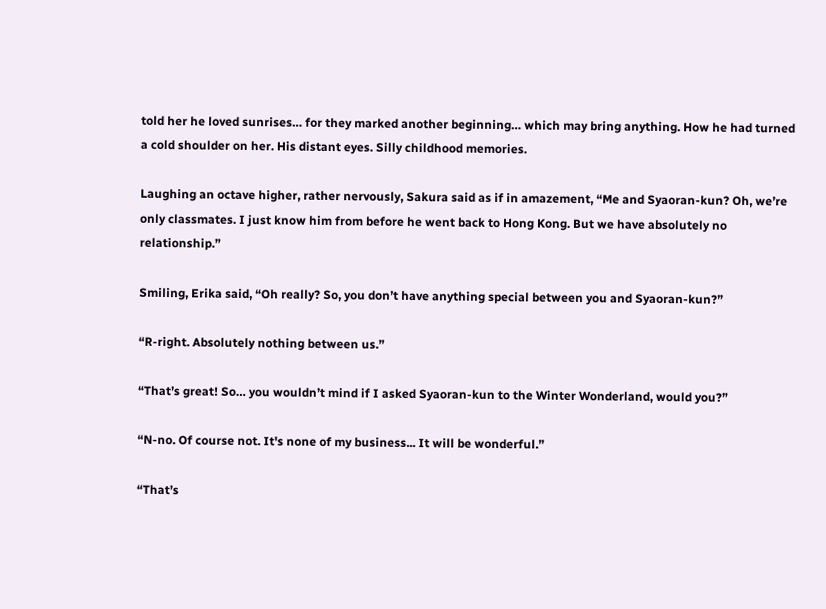told her he loved sunrises… for they marked another beginning… which may bring anything. How he had turned a cold shoulder on her. His distant eyes. Silly childhood memories.

Laughing an octave higher, rather nervously, Sakura said as if in amazement, “Me and Syaoran-kun? Oh, we’re only classmates. I just know him from before he went back to Hong Kong. But we have absolutely no relationship.”

Smiling, Erika said, “Oh really? So, you don’t have anything special between you and Syaoran-kun?”

“R-right. Absolutely nothing between us.”

“That’s great! So… you wouldn’t mind if I asked Syaoran-kun to the Winter Wonderland, would you?”

“N-no. Of course not. It's none of my business... It will be wonderful.”

“That’s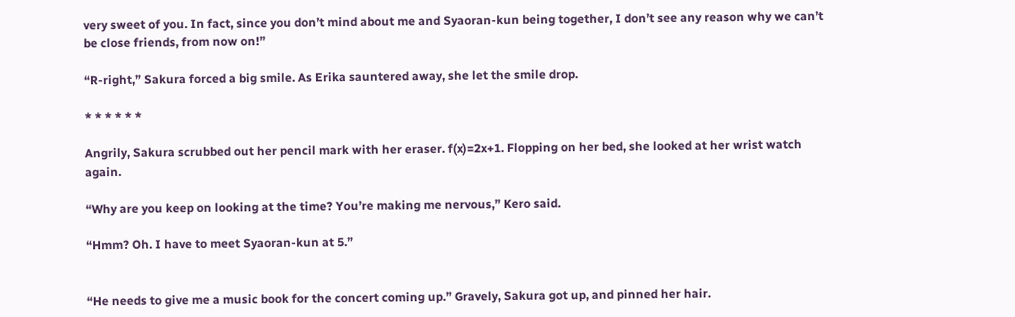very sweet of you. In fact, since you don’t mind about me and Syaoran-kun being together, I don’t see any reason why we can’t be close friends, from now on!”

“R-right,” Sakura forced a big smile. As Erika sauntered away, she let the smile drop.

* * * * * *

Angrily, Sakura scrubbed out her pencil mark with her eraser. f(x)=2x+1. Flopping on her bed, she looked at her wrist watch again.

“Why are you keep on looking at the time? You’re making me nervous,” Kero said.

“Hmm? Oh. I have to meet Syaoran-kun at 5.”


“He needs to give me a music book for the concert coming up.” Gravely, Sakura got up, and pinned her hair.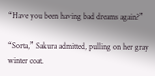“Have you been having bad dreams again?”

“Sorta,” Sakura admitted, pulling on her gray winter coat.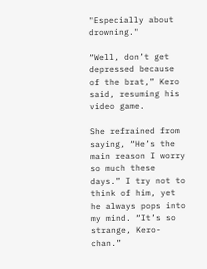"Especially about drowning."

“Well, don’t get depressed because of the brat,” Kero said, resuming his video game.

She refrained from saying, “He’s the main reason I worry so much these days.” I try not to think of him, yet he always pops into my mind. “It’s so strange, Kero-chan.”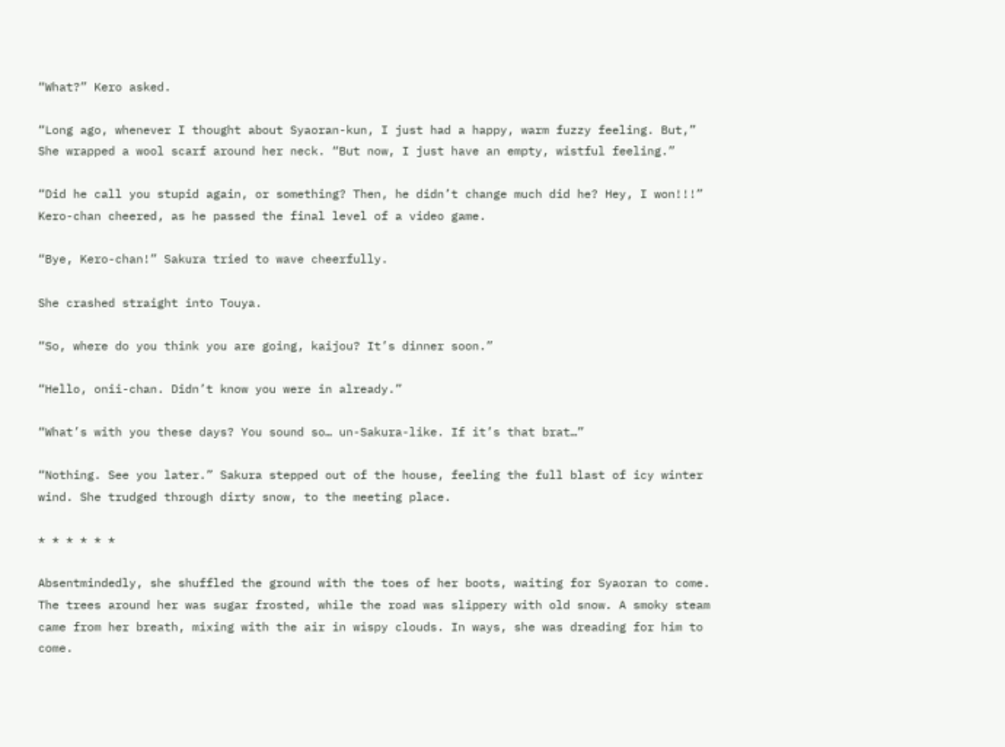“What?” Kero asked.

“Long ago, whenever I thought about Syaoran-kun, I just had a happy, warm fuzzy feeling. But,” She wrapped a wool scarf around her neck. “But now, I just have an empty, wistful feeling.”

“Did he call you stupid again, or something? Then, he didn’t change much did he? Hey, I won!!!” Kero-chan cheered, as he passed the final level of a video game.

“Bye, Kero-chan!” Sakura tried to wave cheerfully.

She crashed straight into Touya.

“So, where do you think you are going, kaijou? It’s dinner soon.”

“Hello, onii-chan. Didn’t know you were in already.”

“What’s with you these days? You sound so… un-Sakura-like. If it’s that brat…”

“Nothing. See you later.” Sakura stepped out of the house, feeling the full blast of icy winter wind. She trudged through dirty snow, to the meeting place.

* * * * * *

Absentmindedly, she shuffled the ground with the toes of her boots, waiting for Syaoran to come. The trees around her was sugar frosted, while the road was slippery with old snow. A smoky steam came from her breath, mixing with the air in wispy clouds. In ways, she was dreading for him to come.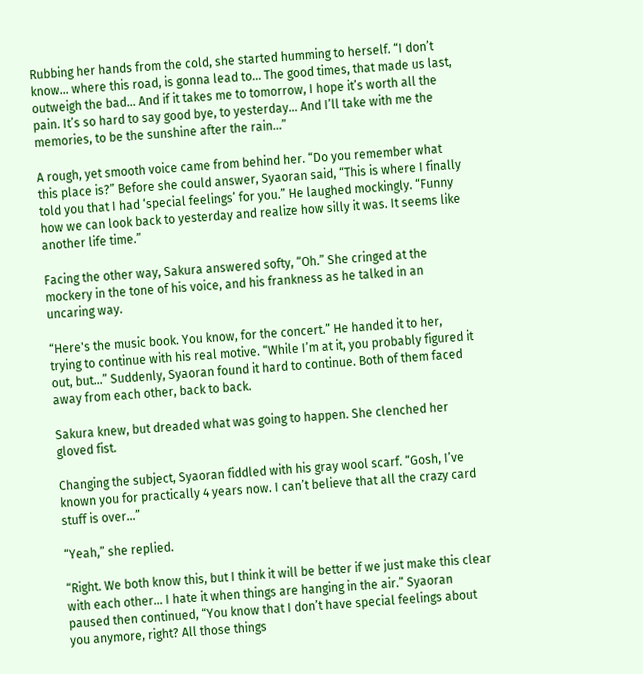Rubbing her hands from the cold, she started humming to herself. “I don’t know… where this road, is gonna lead to... The good times, that made us last, outweigh the bad… And if it takes me to tomorrow, I hope it’s worth all the pain. It’s so hard to say good bye, to yesterday… And I’ll take with me the memories, to be the sunshine after the rain...”

A rough, yet smooth voice came from behind her. “Do you remember what this place is?” Before she could answer, Syaoran said, “This is where I finally told you that I had ‘special feelings’ for you.” He laughed mockingly. “Funny how we can look back to yesterday and realize how silly it was. It seems like another life time.”

Facing the other way, Sakura answered softy, “Oh.” She cringed at the mockery in the tone of his voice, and his frankness as he talked in an uncaring way.

“Here's the music book. You know, for the concert.” He handed it to her, trying to continue with his real motive. “While I’m at it, you probably figured it out, but…” Suddenly, Syaoran found it hard to continue. Both of them faced away from each other, back to back.

Sakura knew, but dreaded what was going to happen. She clenched her gloved fist.

Changing the subject, Syaoran fiddled with his gray wool scarf. “Gosh, I’ve known you for practically 4 years now. I can’t believe that all the crazy card stuff is over…”

“Yeah,” she replied.

“Right. We both know this, but I think it will be better if we just make this clear with each other… I hate it when things are hanging in the air.” Syaoran paused then continued, “You know that I don’t have special feelings about you anymore, right? All those things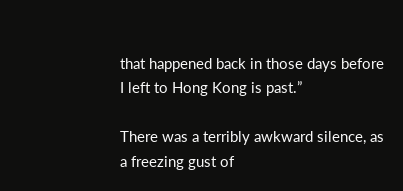that happened back in those days before I left to Hong Kong is past.”

There was a terribly awkward silence, as a freezing gust of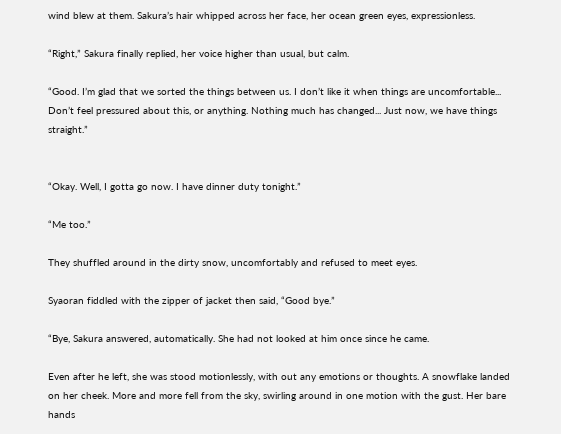wind blew at them. Sakura’s hair whipped across her face, her ocean green eyes, expressionless.

“Right,” Sakura finally replied, her voice higher than usual, but calm.

“Good. I’m glad that we sorted the things between us. I don’t like it when things are uncomfortable... Don’t feel pressured about this, or anything. Nothing much has changed... Just now, we have things straight.”


“Okay. Well, I gotta go now. I have dinner duty tonight.”

“Me too.”

They shuffled around in the dirty snow, uncomfortably and refused to meet eyes.

Syaoran fiddled with the zipper of jacket then said, “Good bye.”

“Bye, Sakura answered, automatically. She had not looked at him once since he came.

Even after he left, she was stood motionlessly, with out any emotions or thoughts. A snowflake landed on her cheek. More and more fell from the sky, swirling around in one motion with the gust. Her bare hands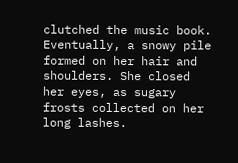clutched the music book. Eventually, a snowy pile  formed on her hair and shoulders. She closed her eyes, as sugary frosts collected on her long lashes.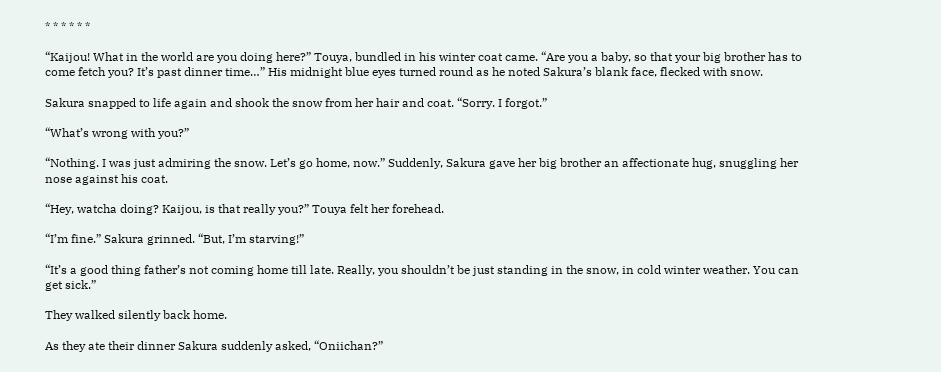* * * * * *

“Kaijou! What in the world are you doing here?” Touya, bundled in his winter coat came. “Are you a baby, so that your big brother has to come fetch you? It’s past dinner time…” His midnight blue eyes turned round as he noted Sakura’s blank face, flecked with snow.

Sakura snapped to life again and shook the snow from her hair and coat. “Sorry. I forgot.”

“What’s wrong with you?”

“Nothing. I was just admiring the snow. Let’s go home, now.” Suddenly, Sakura gave her big brother an affectionate hug, snuggling her nose against his coat.

“Hey, watcha doing? Kaijou, is that really you?” Touya felt her forehead.

“I’m fine.” Sakura grinned. “But, I’m starving!”

“It’s a good thing father’s not coming home till late. Really, you shouldn’t be just standing in the snow, in cold winter weather. You can get sick.”

They walked silently back home.

As they ate their dinner Sakura suddenly asked, “Oniichan?”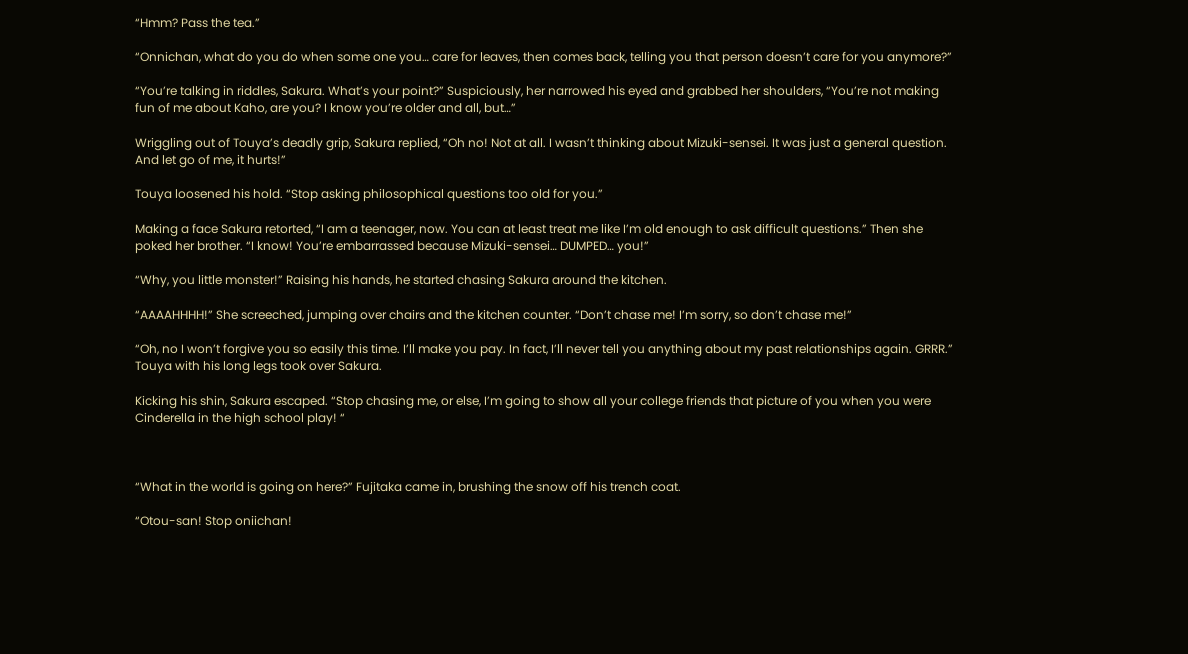“Hmm? Pass the tea.”

“Onnichan, what do you do when some one you… care for leaves, then comes back, telling you that person doesn’t care for you anymore?”

“You’re talking in riddles, Sakura. What’s your point?” Suspiciously, her narrowed his eyed and grabbed her shoulders, “You’re not making fun of me about Kaho, are you? I know you’re older and all, but…”

Wriggling out of Touya’s deadly grip, Sakura replied, “Oh no! Not at all. I wasn’t thinking about Mizuki-sensei. It was just a general question. And let go of me, it hurts!”

Touya loosened his hold. “Stop asking philosophical questions too old for you.”

Making a face Sakura retorted, “I am a teenager, now. You can at least treat me like I’m old enough to ask difficult questions.” Then she poked her brother. “I know! You’re embarrassed because Mizuki-sensei… DUMPED… you!”

“Why, you little monster!” Raising his hands, he started chasing Sakura around the kitchen.

“AAAAHHHH!” She screeched, jumping over chairs and the kitchen counter. “Don’t chase me! I’m sorry, so don’t chase me!”

“Oh, no I won’t forgive you so easily this time. I’ll make you pay. In fact, I’ll never tell you anything about my past relationships again. GRRR.” Touya with his long legs took over Sakura.

Kicking his shin, Sakura escaped. “Stop chasing me, or else, I’m going to show all your college friends that picture of you when you were Cinderella in the high school play! “



“What in the world is going on here?” Fujitaka came in, brushing the snow off his trench coat.

“Otou-san! Stop oniichan!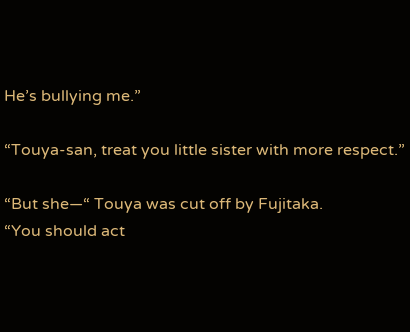He’s bullying me.”

“Touya-san, treat you little sister with more respect.”

“But she—“ Touya was cut off by Fujitaka.
“You should act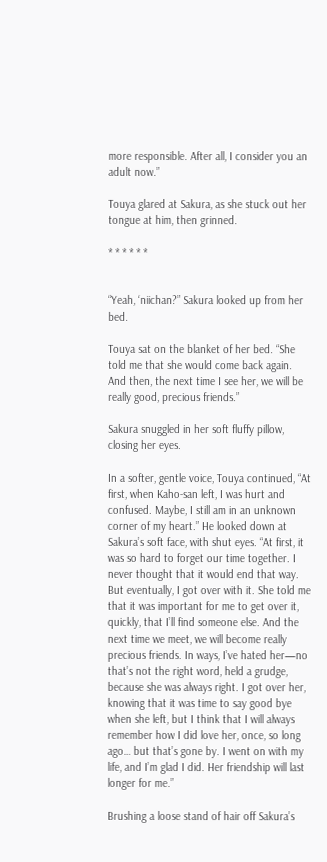more responsible. After all, I consider you an adult now.”

Touya glared at Sakura, as she stuck out her tongue at him, then grinned.

* * * * * *


“Yeah, ‘niichan?” Sakura looked up from her bed.

Touya sat on the blanket of her bed. “She told me that she would come back again. And then, the next time I see her, we will be really good, precious friends.”

Sakura snuggled in her soft fluffy pillow, closing her eyes.

In a softer, gentle voice, Touya continued, “At first, when Kaho-san left, I was hurt and confused. Maybe, I still am in an unknown corner of my heart.” He looked down at Sakura’s soft face, with shut eyes. “At first, it was so hard to forget our time together. I never thought that it would end that way. But eventually, I got over with it. She told me that it was important for me to get over it, quickly, that I’ll find someone else. And the next time we meet, we will become really precious friends. In ways, I’ve hated her—no that’s not the right word, held a grudge, because she was always right. I got over her, knowing that it was time to say good bye when she left, but I think that I will always remember how I did love her, once, so long ago… but that’s gone by. I went on with my life, and I’m glad I did. Her friendship will last longer for me.”

Brushing a loose stand of hair off Sakura’s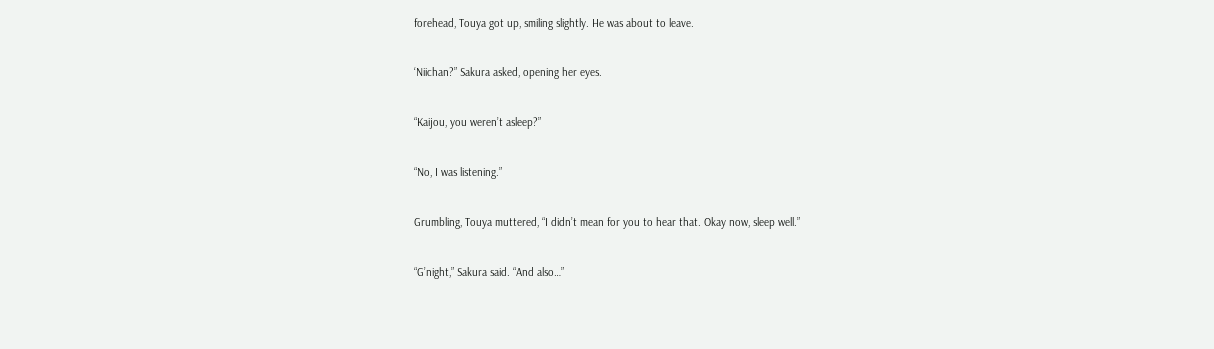forehead, Touya got up, smiling slightly. He was about to leave.

‘Niichan?” Sakura asked, opening her eyes.

“Kaijou, you weren’t asleep?”

“No, I was listening.”

Grumbling, Touya muttered, “I didn’t mean for you to hear that. Okay now, sleep well.”

“G’night,” Sakura said. “And also…”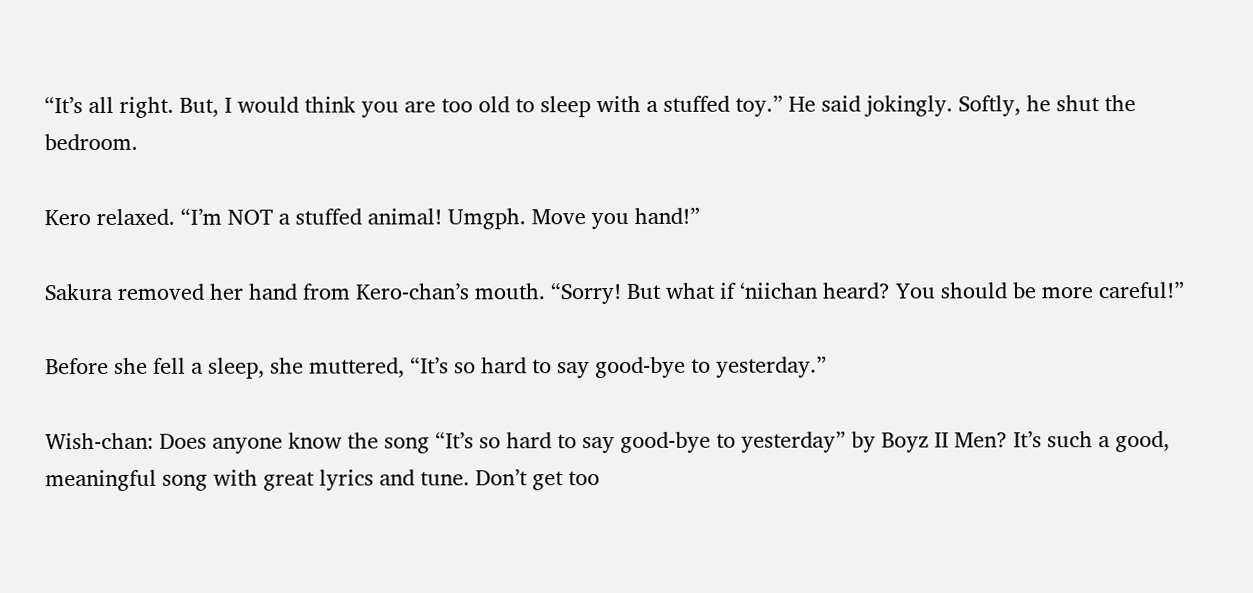“It’s all right. But, I would think you are too old to sleep with a stuffed toy.” He said jokingly. Softly, he shut the bedroom.

Kero relaxed. “I’m NOT a stuffed animal! Umgph. Move you hand!”

Sakura removed her hand from Kero-chan’s mouth. “Sorry! But what if ‘niichan heard? You should be more careful!”

Before she fell a sleep, she muttered, “It’s so hard to say good-bye to yesterday.”

Wish-chan: Does anyone know the song “It’s so hard to say good-bye to yesterday” by Boyz II Men? It’s such a good, meaningful song with great lyrics and tune. Don’t get too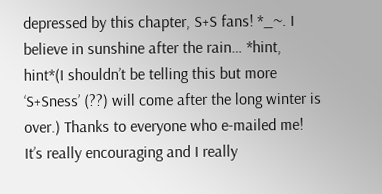depressed by this chapter, S+S fans! *_~. I believe in sunshine after the rain… *hint, hint*(I shouldn’t be telling this but more ‘S+Sness’ (??) will come after the long winter is over.) Thanks to everyone who e-mailed me! It’s really encouraging and I really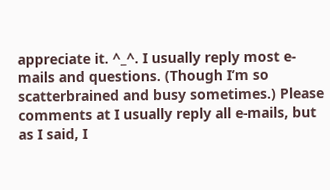appreciate it. ^_^. I usually reply most e-mails and questions. (Though I’m so scatterbrained and busy sometimes.) Please comments at I usually reply all e-mails, but as I said, I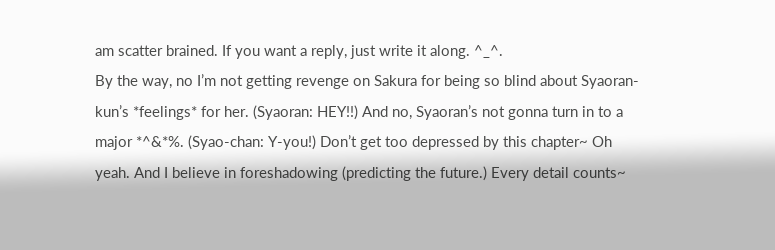am scatter brained. If you want a reply, just write it along. ^_^.
By the way, no I’m not getting revenge on Sakura for being so blind about Syaoran-kun’s *feelings* for her. (Syaoran: HEY!!) And no, Syaoran’s not gonna turn in to a major *^&*%. (Syao-chan: Y-you!) Don’t get too depressed by this chapter~ Oh yeah. And I believe in foreshadowing (predicting the future.) Every detail counts~